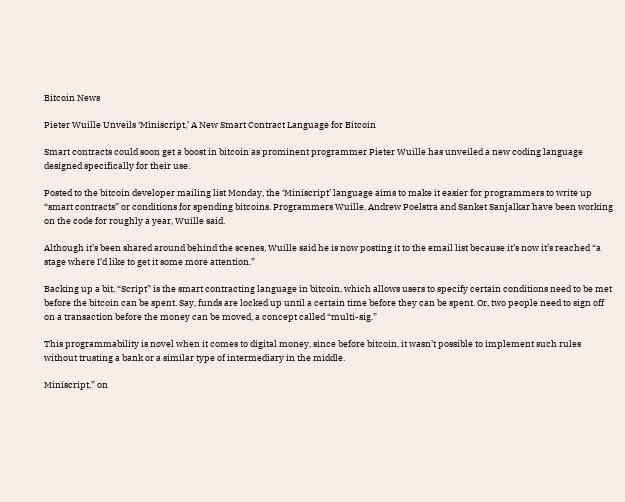Bitcoin News

Pieter Wuille Unveils ‘Miniscript,’ A New Smart Contract Language for Bitcoin

Smart contracts could soon get a boost in bitcoin as prominent programmer Pieter Wuille has unveiled a new coding language designed specifically for their use.

Posted to the bitcoin developer mailing list Monday, the ‘Miniscript’ language aims to make it easier for programmers to write up “smart contracts” or conditions for spending bitcoins. Programmers Wuille, Andrew Poelstra and Sanket Sanjalkar have been working on the code for roughly a year, Wuille said.

Although it’s been shared around behind the scenes, Wuille said he is now posting it to the email list because it’s now it’s reached “a stage where I’d like to get it some more attention.”

Backing up a bit, “Script” is the smart contracting language in bitcoin, which allows users to specify certain conditions need to be met before the bitcoin can be spent. Say, funds are locked up until a certain time before they can be spent. Or, two people need to sign off on a transaction before the money can be moved, a concept called “multi-sig.”

This programmability is novel when it comes to digital money, since before bitcoin, it wasn’t possible to implement such rules without trusting a bank or a similar type of intermediary in the middle.

Miniscript,” on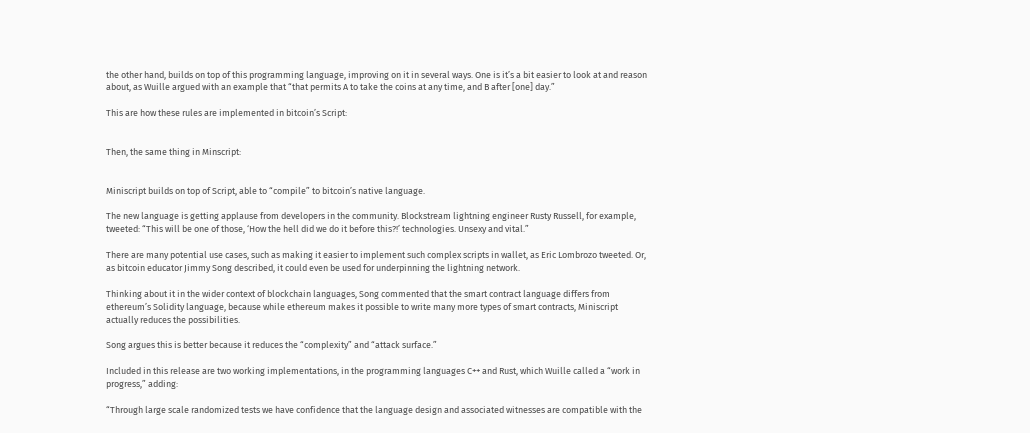the other hand, builds on top of this programming language, improving on it in several ways. One is it’s a bit easier to look at and reason about, as Wuille argued with an example that “that permits A to take the coins at any time, and B after [one] day.”

This are how these rules are implemented in bitcoin’s Script:


Then, the same thing in Minscript:


Miniscript builds on top of Script, able to “compile” to bitcoin’s native language.

The new language is getting applause from developers in the community. Blockstream lightning engineer Rusty Russell, for example, tweeted: “This will be one of those, ‘How the hell did we do it before this?!’ technologies. Unsexy and vital.”

There are many potential use cases, such as making it easier to implement such complex scripts in wallet, as Eric Lombrozo tweeted. Or, as bitcoin educator Jimmy Song described, it could even be used for underpinning the lightning network.

Thinking about it in the wider context of blockchain languages, Song commented that the smart contract language differs from ethereum’s Solidity language, because while ethereum makes it possible to write many more types of smart contracts, Miniscript actually reduces the possibilities.

Song argues this is better because it reduces the “complexity” and “attack surface.”

Included in this release are two working implementations, in the programming languages C++ and Rust, which Wuille called a “work in progress,” adding:

“Through large scale randomized tests we have confidence that the language design and associated witnesses are compatible with the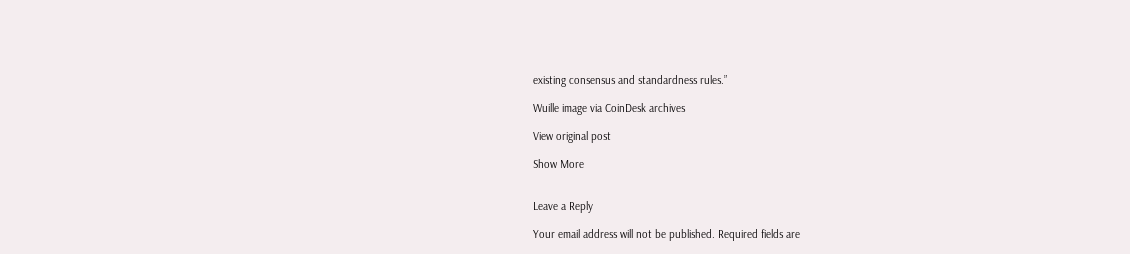existing consensus and standardness rules.”

Wuille image via CoinDesk archives

View original post

Show More


Leave a Reply

Your email address will not be published. Required fields are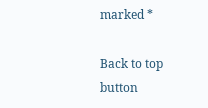marked *

Back to top button